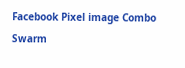Facebook Pixel image Combo Swarm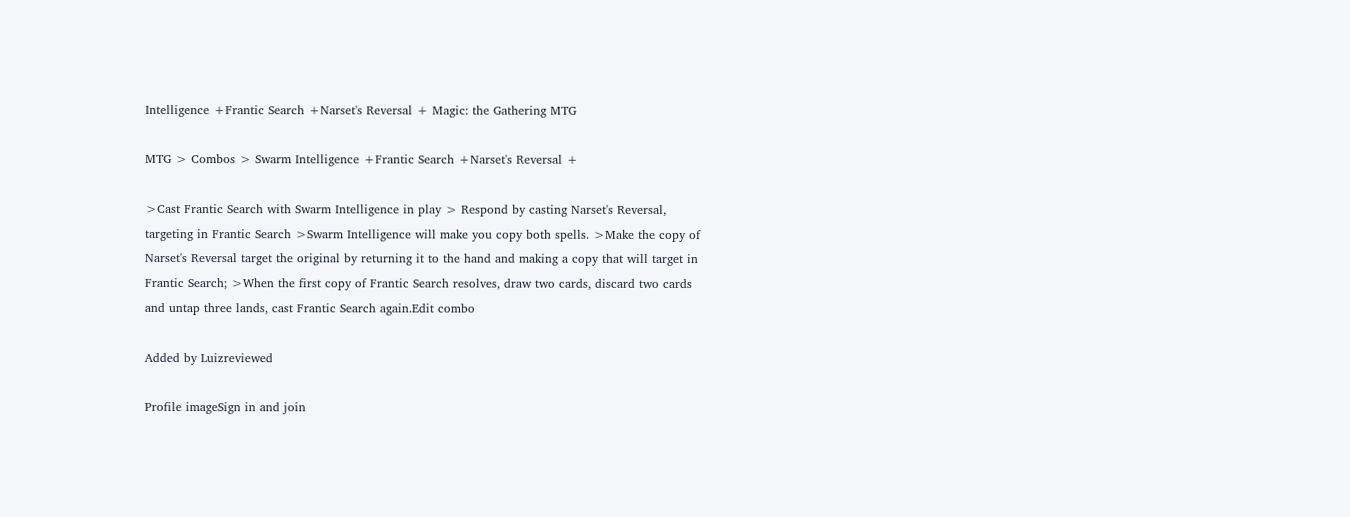Intelligence +Frantic Search +Narset's Reversal + Magic: the Gathering MTG

MTG > Combos > Swarm Intelligence +Frantic Search +Narset's Reversal +

>Cast Frantic Search with Swarm Intelligence in play > Respond by casting Narset's Reversal, targeting in Frantic Search >Swarm Intelligence will make you copy both spells. >Make the copy of Narset's Reversal target the original by returning it to the hand and making a copy that will target in Frantic Search; >When the first copy of Frantic Search resolves, draw two cards, discard two cards and untap three lands, cast Frantic Search again.Edit combo

Added by Luizreviewed

Profile imageSign in and join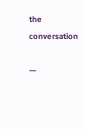the conversation

—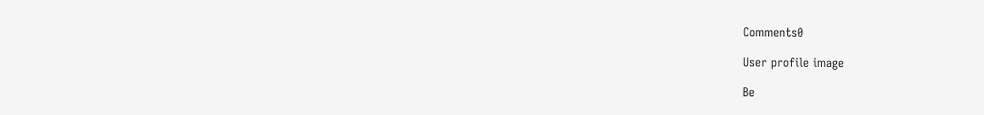Comments0

User profile image

Be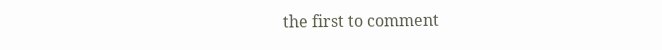the first to comment